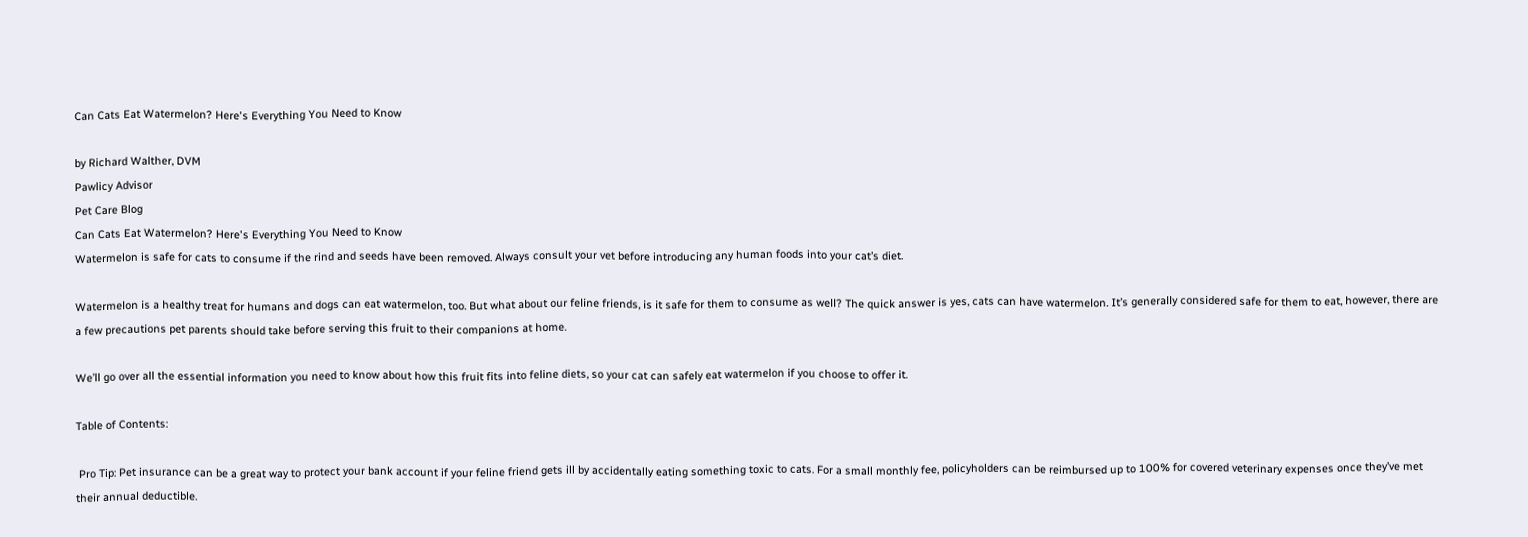Can Cats Eat Watermelon? Here's Everything You Need to Know

by Richard Walther, DVM
Pawlicy Advisor
Pet Care Blog
Can Cats Eat Watermelon? Here's Everything You Need to Know
Watermelon is safe for cats to consume if the rind and seeds have been removed. Always consult your vet before introducing any human foods into your cat’s diet.

Watermelon is a healthy treat for humans and dogs can eat watermelon, too. But what about our feline friends, is it safe for them to consume as well? The quick answer is yes, cats can have watermelon. It’s generally considered safe for them to eat, however, there are a few precautions pet parents should take before serving this fruit to their companions at home.

We’ll go over all the essential information you need to know about how this fruit fits into feline diets, so your cat can safely eat watermelon if you choose to offer it.

Table of Contents:

 Pro Tip: Pet insurance can be a great way to protect your bank account if your feline friend gets ill by accidentally eating something toxic to cats. For a small monthly fee, policyholders can be reimbursed up to 100% for covered veterinary expenses once they’ve met their annual deductible.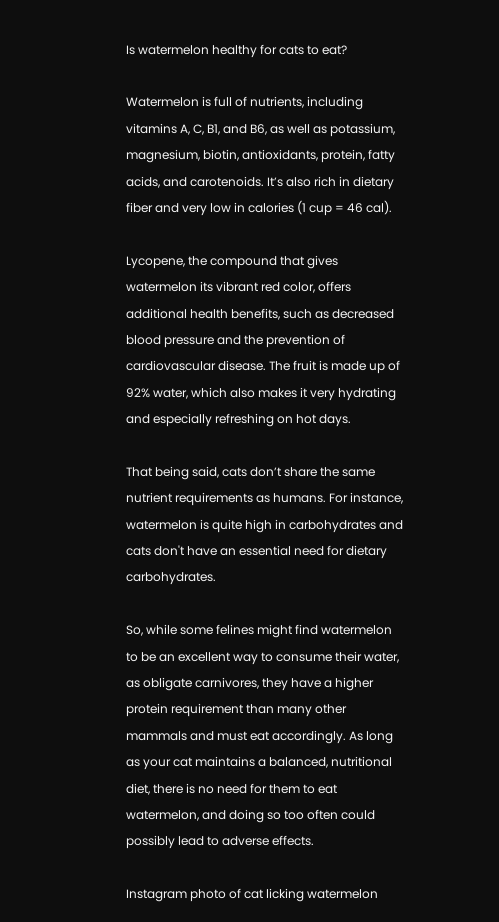Is watermelon healthy for cats to eat?

Watermelon is full of nutrients, including vitamins A, C, B1, and B6, as well as potassium, magnesium, biotin, antioxidants, protein, fatty acids, and carotenoids. It’s also rich in dietary fiber and very low in calories (1 cup = 46 cal).

Lycopene, the compound that gives watermelon its vibrant red color, offers additional health benefits, such as decreased blood pressure and the prevention of cardiovascular disease. The fruit is made up of 92% water, which also makes it very hydrating and especially refreshing on hot days.

That being said, cats don’t share the same nutrient requirements as humans. For instance, watermelon is quite high in carbohydrates and cats don't have an essential need for dietary carbohydrates.

So, while some felines might find watermelon to be an excellent way to consume their water, as obligate carnivores, they have a higher protein requirement than many other mammals and must eat accordingly. As long as your cat maintains a balanced, nutritional diet, there is no need for them to eat watermelon, and doing so too often could possibly lead to adverse effects.

Instagram photo of cat licking watermelon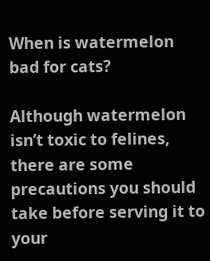When is watermelon bad for cats?

Although watermelon isn’t toxic to felines, there are some precautions you should take before serving it to your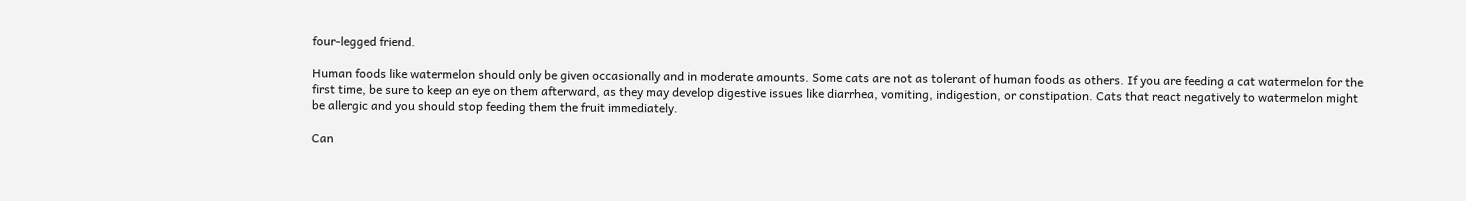four-legged friend.

Human foods like watermelon should only be given occasionally and in moderate amounts. Some cats are not as tolerant of human foods as others. If you are feeding a cat watermelon for the first time, be sure to keep an eye on them afterward, as they may develop digestive issues like diarrhea, vomiting, indigestion, or constipation. Cats that react negatively to watermelon might be allergic and you should stop feeding them the fruit immediately.

Can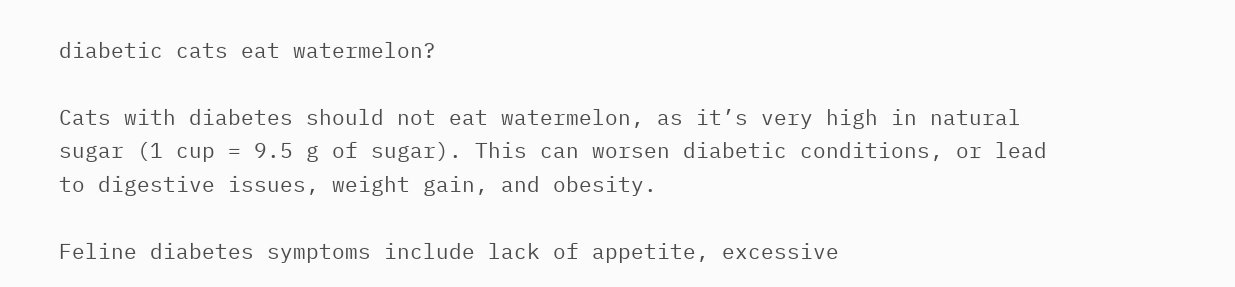diabetic cats eat watermelon?

Cats with diabetes should not eat watermelon, as it’s very high in natural sugar (1 cup = 9.5 g of sugar). This can worsen diabetic conditions, or lead to digestive issues, weight gain, and obesity.

Feline diabetes symptoms include lack of appetite, excessive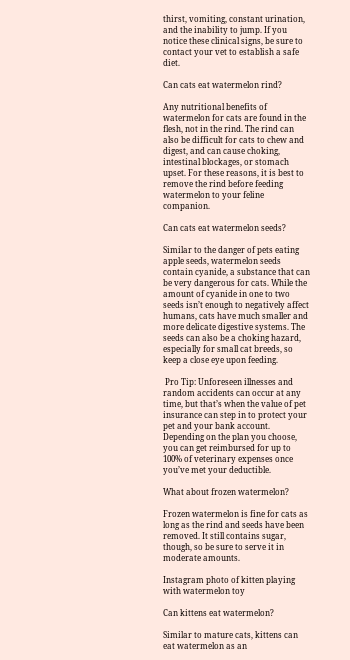thirst, vomiting, constant urination, and the inability to jump. If you notice these clinical signs, be sure to contact your vet to establish a safe diet.

Can cats eat watermelon rind?

Any nutritional benefits of watermelon for cats are found in the flesh, not in the rind. The rind can also be difficult for cats to chew and digest, and can cause choking, intestinal blockages, or stomach upset. For these reasons, it is best to remove the rind before feeding watermelon to your feline companion.

Can cats eat watermelon seeds?

Similar to the danger of pets eating apple seeds, watermelon seeds contain cyanide, a substance that can be very dangerous for cats. While the amount of cyanide in one to two seeds isn’t enough to negatively affect humans, cats have much smaller and more delicate digestive systems. The seeds can also be a choking hazard, especially for small cat breeds, so keep a close eye upon feeding.

 Pro Tip: Unforeseen illnesses and random accidents can occur at any time, but that’s when the value of pet insurance can step in to protect your pet and your bank account. Depending on the plan you choose, you can get reimbursed for up to 100% of veterinary expenses once you’ve met your deductible.

What about frozen watermelon?

Frozen watermelon is fine for cats as long as the rind and seeds have been removed. It still contains sugar, though, so be sure to serve it in moderate amounts.

Instagram photo of kitten playing with watermelon toy

Can kittens eat watermelon?

Similar to mature cats, kittens can eat watermelon as an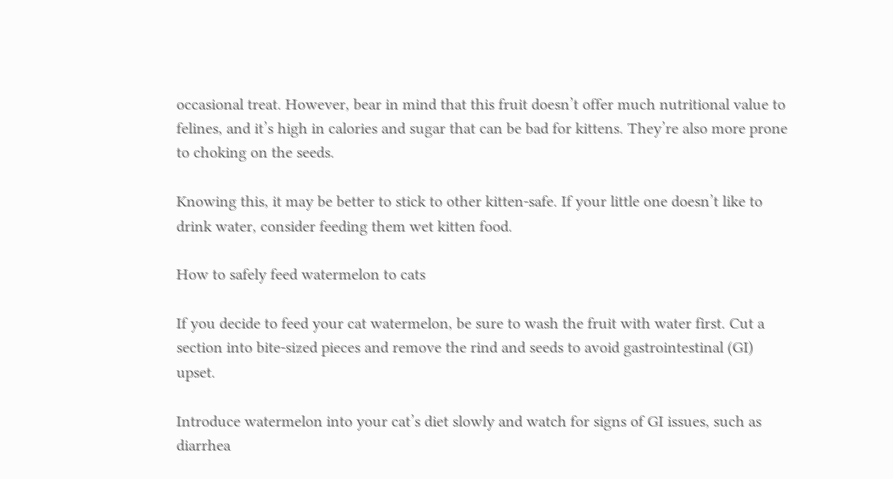occasional treat. However, bear in mind that this fruit doesn’t offer much nutritional value to felines, and it’s high in calories and sugar that can be bad for kittens. They’re also more prone to choking on the seeds.

Knowing this, it may be better to stick to other kitten-safe. If your little one doesn’t like to drink water, consider feeding them wet kitten food.

How to safely feed watermelon to cats

If you decide to feed your cat watermelon, be sure to wash the fruit with water first. Cut a section into bite-sized pieces and remove the rind and seeds to avoid gastrointestinal (GI) upset.

Introduce watermelon into your cat’s diet slowly and watch for signs of GI issues, such as diarrhea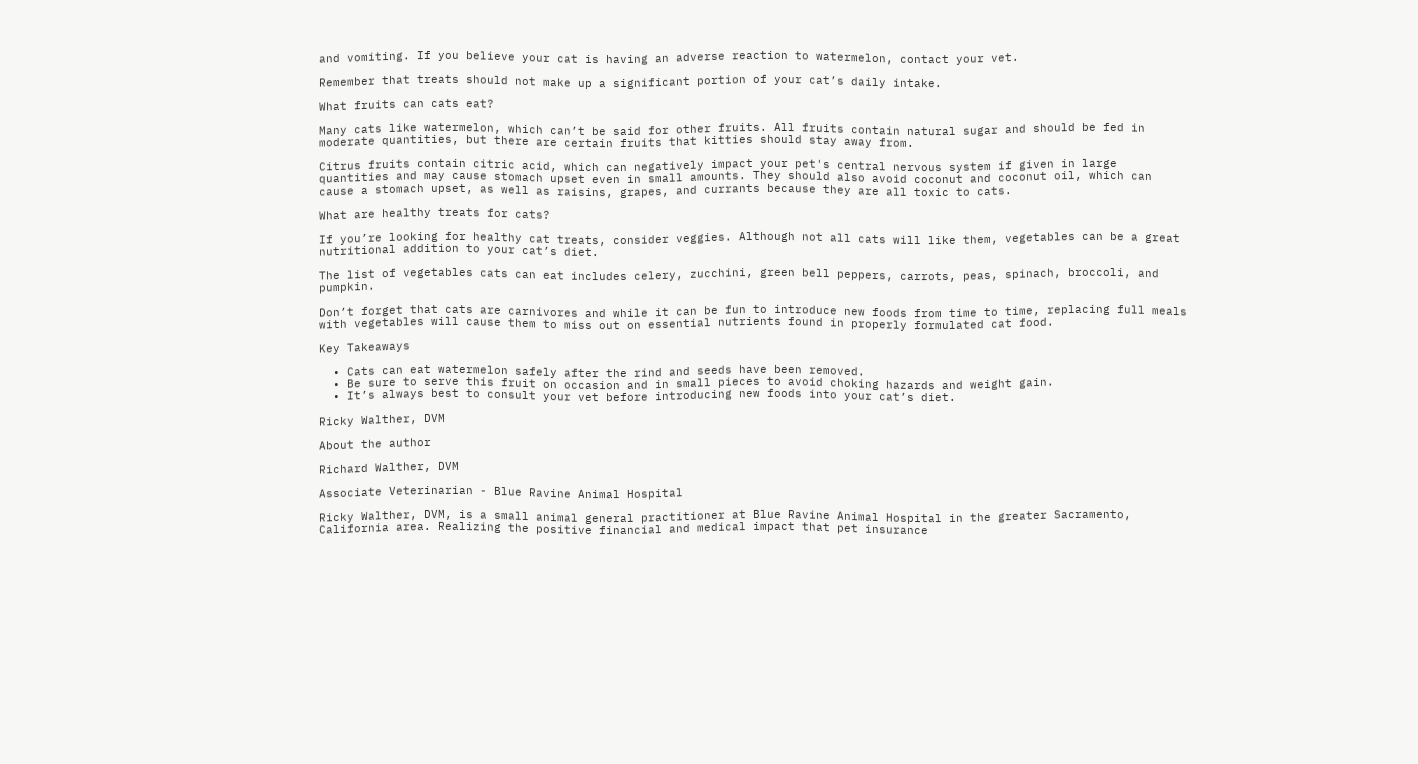and vomiting. If you believe your cat is having an adverse reaction to watermelon, contact your vet.

Remember that treats should not make up a significant portion of your cat’s daily intake.

What fruits can cats eat?

Many cats like watermelon, which can’t be said for other fruits. All fruits contain natural sugar and should be fed in moderate quantities, but there are certain fruits that kitties should stay away from.

Citrus fruits contain citric acid, which can negatively impact your pet's central nervous system if given in large quantities and may cause stomach upset even in small amounts. They should also avoid coconut and coconut oil, which can cause a stomach upset, as well as raisins, grapes, and currants because they are all toxic to cats.

What are healthy treats for cats?

If you’re looking for healthy cat treats, consider veggies. Although not all cats will like them, vegetables can be a great nutritional addition to your cat’s diet.

The list of vegetables cats can eat includes celery, zucchini, green bell peppers, carrots, peas, spinach, broccoli, and pumpkin.

Don’t forget that cats are carnivores and while it can be fun to introduce new foods from time to time, replacing full meals with vegetables will cause them to miss out on essential nutrients found in properly formulated cat food.

Key Takeaways

  • Cats can eat watermelon safely after the rind and seeds have been removed.
  • Be sure to serve this fruit on occasion and in small pieces to avoid choking hazards and weight gain.
  • It’s always best to consult your vet before introducing new foods into your cat’s diet.

Ricky Walther, DVM

About the author

Richard Walther, DVM

Associate Veterinarian - Blue Ravine Animal Hospital

Ricky Walther, DVM, is a small animal general practitioner at Blue Ravine Animal Hospital in the greater Sacramento, California area. Realizing the positive financial and medical impact that pet insurance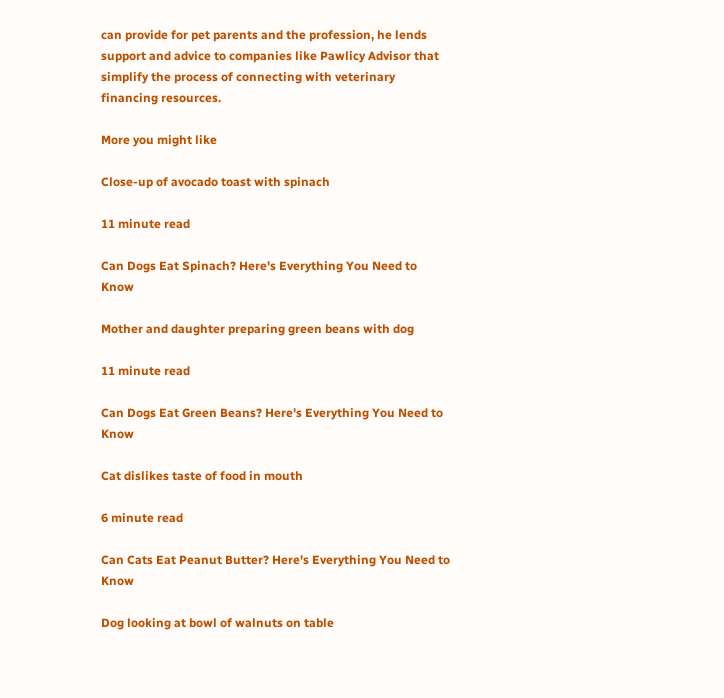can provide for pet parents and the profession, he lends support and advice to companies like Pawlicy Advisor that simplify the process of connecting with veterinary financing resources.

More you might like

Close-up of avocado toast with spinach

11 minute read

Can Dogs Eat Spinach? Here's Everything You Need to Know

Mother and daughter preparing green beans with dog

11 minute read

Can Dogs Eat Green Beans? Here's Everything You Need to Know

Cat dislikes taste of food in mouth

6 minute read

Can Cats Eat Peanut Butter? Here's Everything You Need to Know

Dog looking at bowl of walnuts on table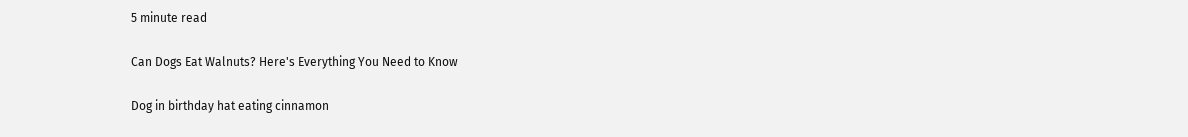5 minute read

Can Dogs Eat Walnuts? Here's Everything You Need to Know

Dog in birthday hat eating cinnamon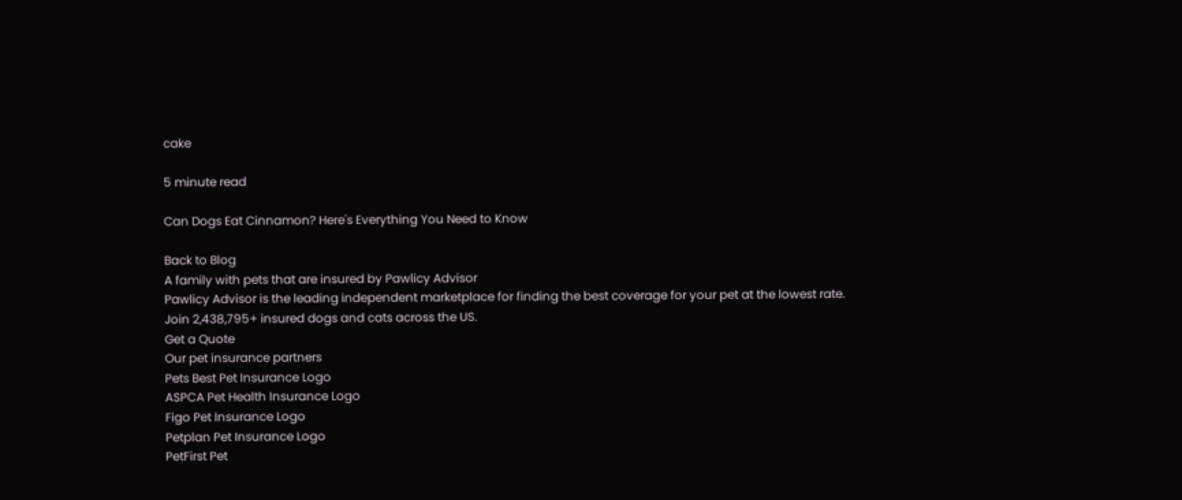cake

5 minute read

Can Dogs Eat Cinnamon? Here's Everything You Need to Know

Back to Blog
A family with pets that are insured by Pawlicy Advisor
Pawlicy Advisor is the leading independent marketplace for finding the best coverage for your pet at the lowest rate.
Join 2,438,795+ insured dogs and cats across the US.
Get a Quote
Our pet insurance partners
Pets Best Pet Insurance Logo
ASPCA Pet Health Insurance Logo
Figo Pet Insurance Logo
Petplan Pet Insurance Logo
PetFirst Pet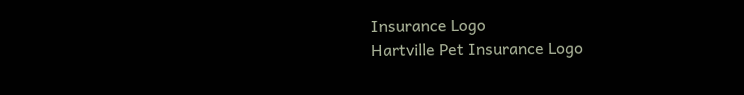Insurance Logo
Hartville Pet Insurance Logo